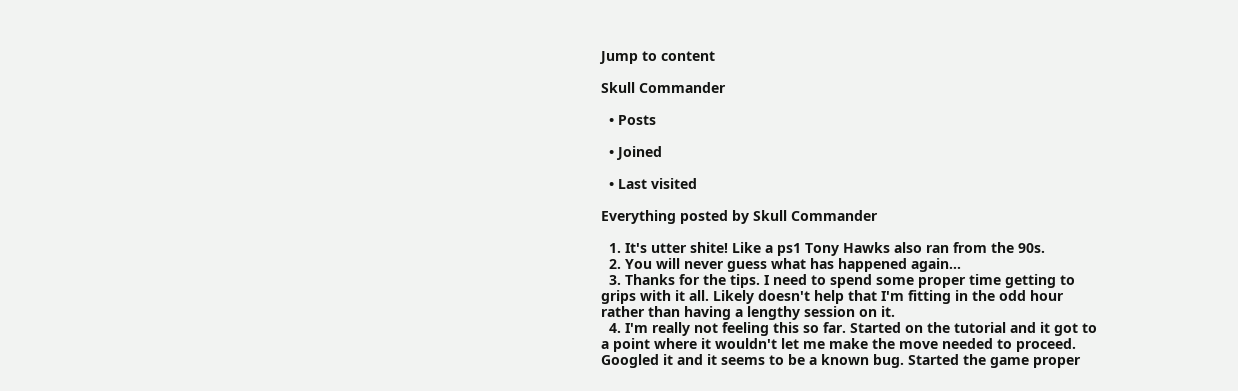Jump to content

Skull Commander

  • Posts

  • Joined

  • Last visited

Everything posted by Skull Commander

  1. It's utter shite! Like a ps1 Tony Hawks also ran from the 90s.
  2. You will never guess what has happened again...
  3. Thanks for the tips. I need to spend some proper time getting to grips with it all. Likely doesn't help that I'm fitting in the odd hour rather than having a lengthy session on it.
  4. I'm really not feeling this so far. Started on the tutorial and it got to a point where it wouldn't let me make the move needed to proceed. Googled it and it seems to be a known bug. Started the game proper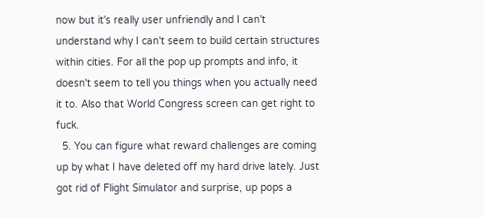now but it's really user unfriendly and I can't understand why I can't seem to build certain structures within cities. For all the pop up prompts and info, it doesn't seem to tell you things when you actually need it to. Also that World Congress screen can get right to fuck.
  5. You can figure what reward challenges are coming up by what I have deleted off my hard drive lately. Just got rid of Flight Simulator and surprise, up pops a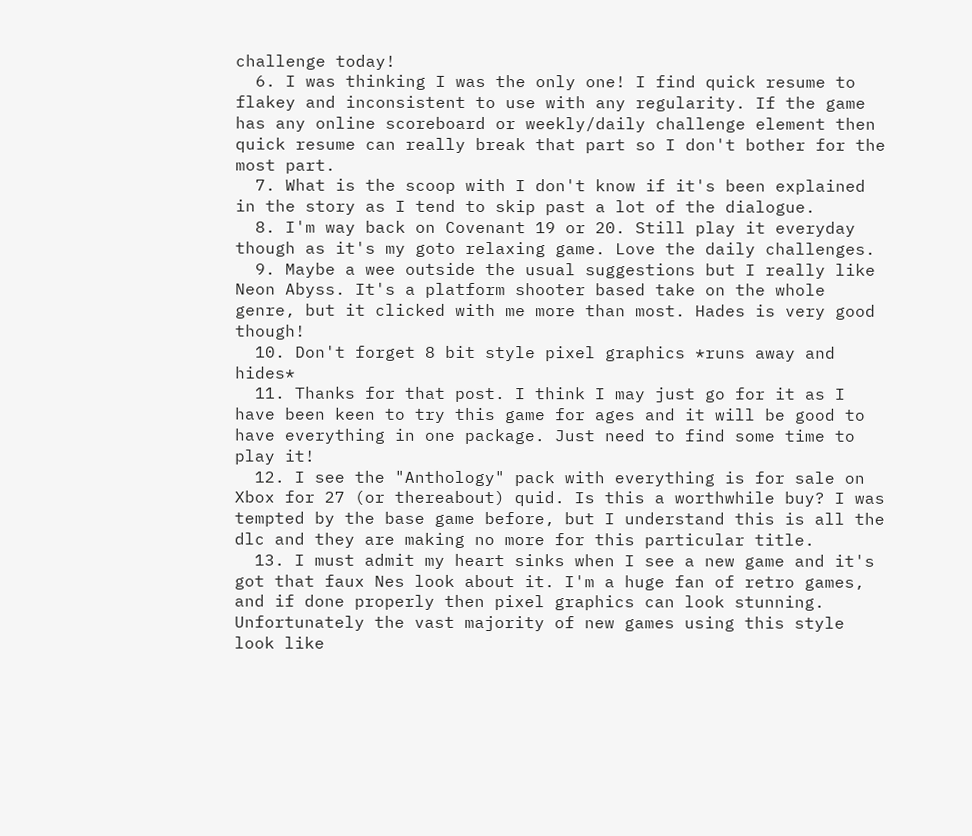challenge today!
  6. I was thinking I was the only one! I find quick resume to flakey and inconsistent to use with any regularity. If the game has any online scoreboard or weekly/daily challenge element then quick resume can really break that part so I don't bother for the most part.
  7. What is the scoop with I don't know if it's been explained in the story as I tend to skip past a lot of the dialogue.
  8. I'm way back on Covenant 19 or 20. Still play it everyday though as it's my goto relaxing game. Love the daily challenges.
  9. Maybe a wee outside the usual suggestions but I really like Neon Abyss. It's a platform shooter based take on the whole genre, but it clicked with me more than most. Hades is very good though!
  10. Don't forget 8 bit style pixel graphics *runs away and hides*
  11. Thanks for that post. I think I may just go for it as I have been keen to try this game for ages and it will be good to have everything in one package. Just need to find some time to play it!
  12. I see the "Anthology" pack with everything is for sale on Xbox for 27 (or thereabout) quid. Is this a worthwhile buy? I was tempted by the base game before, but I understand this is all the dlc and they are making no more for this particular title.
  13. I must admit my heart sinks when I see a new game and it's got that faux Nes look about it. I'm a huge fan of retro games, and if done properly then pixel graphics can look stunning. Unfortunately the vast majority of new games using this style look like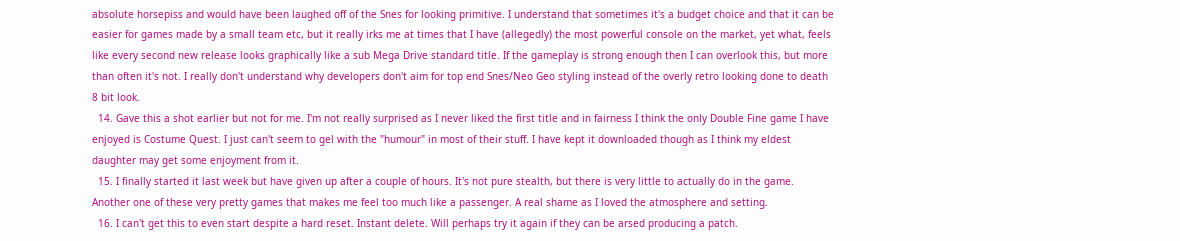absolute horsepiss and would have been laughed off of the Snes for looking primitive. I understand that sometimes it's a budget choice and that it can be easier for games made by a small team etc, but it really irks me at times that I have (allegedly) the most powerful console on the market, yet what, feels like every second new release looks graphically like a sub Mega Drive standard title. If the gameplay is strong enough then I can overlook this, but more than often it's not. I really don't understand why developers don't aim for top end Snes/Neo Geo styling instead of the overly retro looking done to death 8 bit look.
  14. Gave this a shot earlier but not for me. I'm not really surprised as I never liked the first title and in fairness I think the only Double Fine game I have enjoyed is Costume Quest. I just can't seem to gel with the "humour" in most of their stuff. I have kept it downloaded though as I think my eldest daughter may get some enjoyment from it.
  15. I finally started it last week but have given up after a couple of hours. It's not pure stealth, but there is very little to actually do in the game. Another one of these very pretty games that makes me feel too much like a passenger. A real shame as I loved the atmosphere and setting.
  16. I can't get this to even start despite a hard reset. Instant delete. Will perhaps try it again if they can be arsed producing a patch.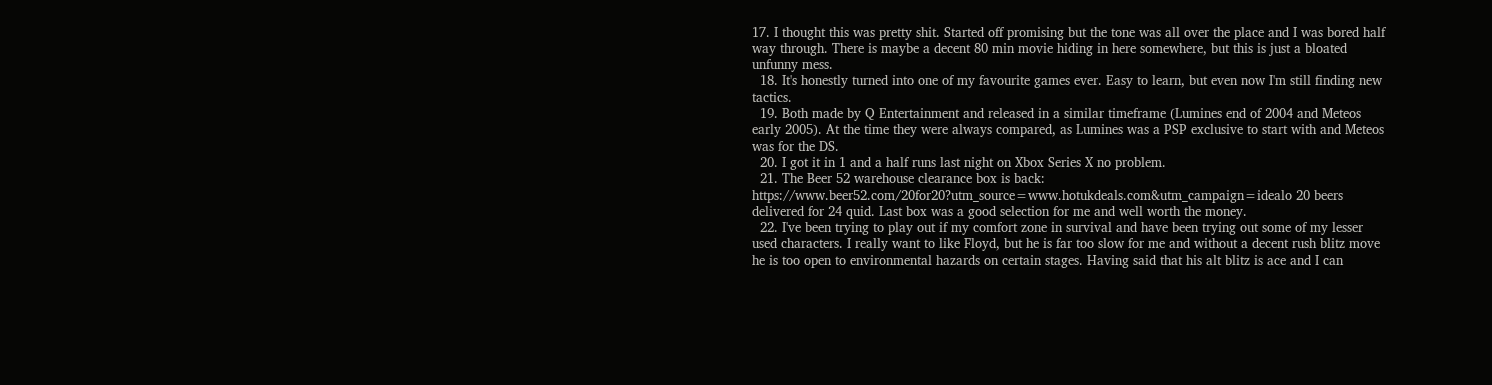17. I thought this was pretty shit. Started off promising but the tone was all over the place and I was bored half way through. There is maybe a decent 80 min movie hiding in here somewhere, but this is just a bloated unfunny mess.
  18. It's honestly turned into one of my favourite games ever. Easy to learn, but even now I'm still finding new tactics.
  19. Both made by Q Entertainment and released in a similar timeframe (Lumines end of 2004 and Meteos early 2005). At the time they were always compared, as Lumines was a PSP exclusive to start with and Meteos was for the DS.
  20. I got it in 1 and a half runs last night on Xbox Series X no problem.
  21. The Beer 52 warehouse clearance box is back: https://www.beer52.com/20for20?utm_source=www.hotukdeals.com&utm_campaign=idealo 20 beers delivered for 24 quid. Last box was a good selection for me and well worth the money.
  22. I've been trying to play out if my comfort zone in survival and have been trying out some of my lesser used characters. I really want to like Floyd, but he is far too slow for me and without a decent rush blitz move he is too open to environmental hazards on certain stages. Having said that his alt blitz is ace and I can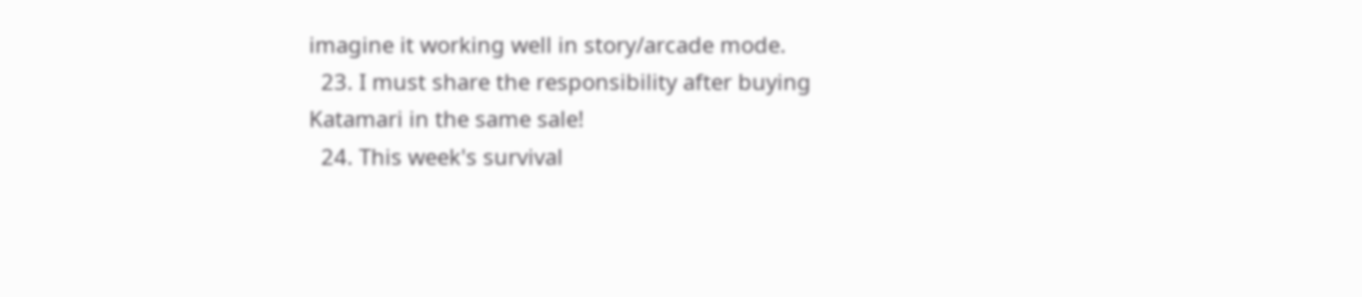imagine it working well in story/arcade mode.
  23. I must share the responsibility after buying Katamari in the same sale!
  24. This week's survival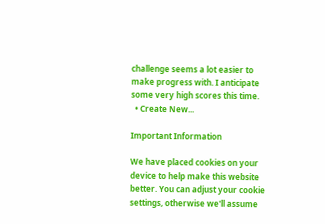challenge seems a lot easier to make progress with. I anticipate some very high scores this time.
  • Create New...

Important Information

We have placed cookies on your device to help make this website better. You can adjust your cookie settings, otherwise we'll assume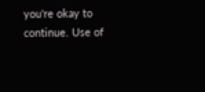you're okay to continue. Use of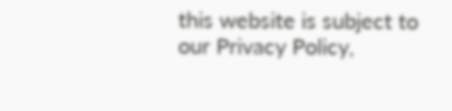this website is subject to our Privacy Policy,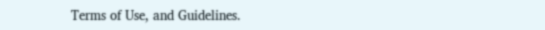Terms of Use, and Guidelines.